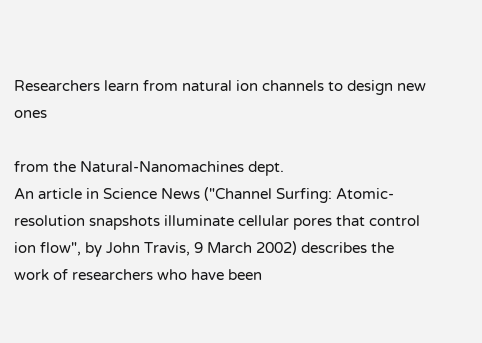Researchers learn from natural ion channels to design new ones

from the Natural-Nanomachines dept.
An article in Science News ("Channel Surfing: Atomic-resolution snapshots illuminate cellular pores that control ion flow", by John Travis, 9 March 2002) describes the work of researchers who have been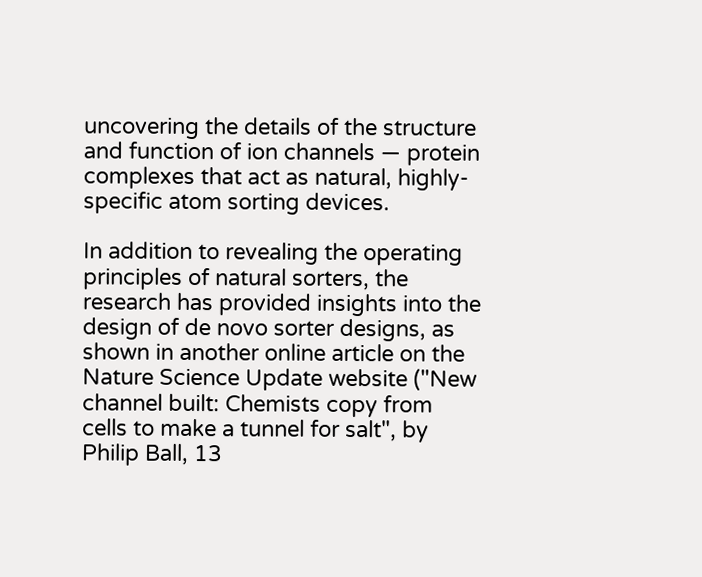uncovering the details of the structure and function of ion channels — protein complexes that act as natural, highly-specific atom sorting devices.

In addition to revealing the operating principles of natural sorters, the research has provided insights into the design of de novo sorter designs, as shown in another online article on the Nature Science Update website ("New channel built: Chemists copy from cells to make a tunnel for salt", by Philip Ball, 13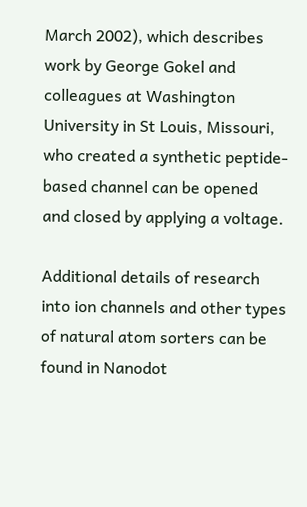March 2002), which describes work by George Gokel and colleagues at Washington University in St Louis, Missouri, who created a synthetic peptide-based channel can be opened and closed by applying a voltage.

Additional details of research into ion channels and other types of natural atom sorters can be found in Nanodot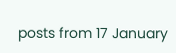posts from 17 January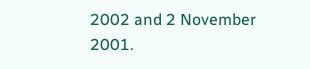2002 and 2 November 2001.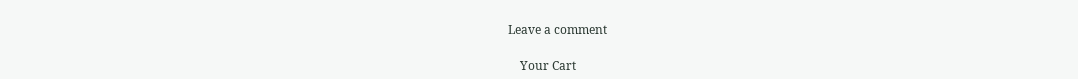Leave a comment

    Your Cart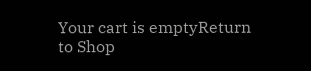Your cart is emptyReturn to Shop